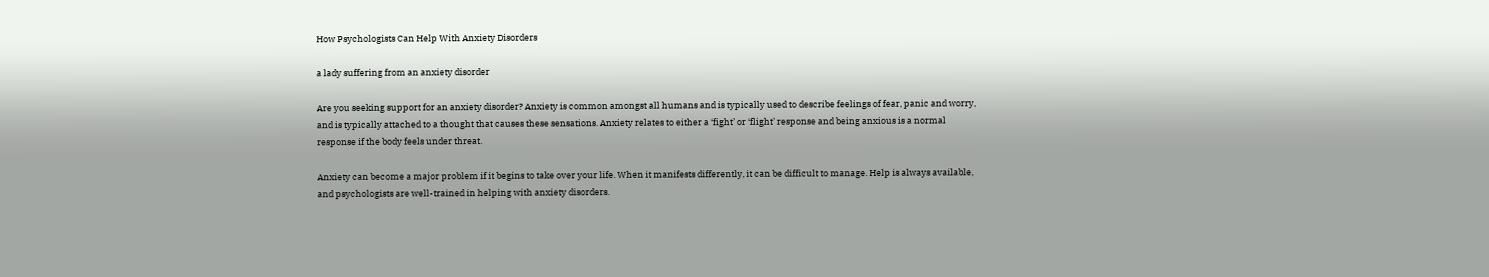How Psychologists Can Help With Anxiety Disorders

a lady suffering from an anxiety disorder

Are you seeking support for an anxiety disorder? Anxiety is common amongst all humans and is typically used to describe feelings of fear, panic and worry, and is typically attached to a thought that causes these sensations. Anxiety relates to either a ‘fight’ or ‘flight’ response and being anxious is a normal response if the body feels under threat.

Anxiety can become a major problem if it begins to take over your life. When it manifests differently, it can be difficult to manage. Help is always available, and psychologists are well-trained in helping with anxiety disorders.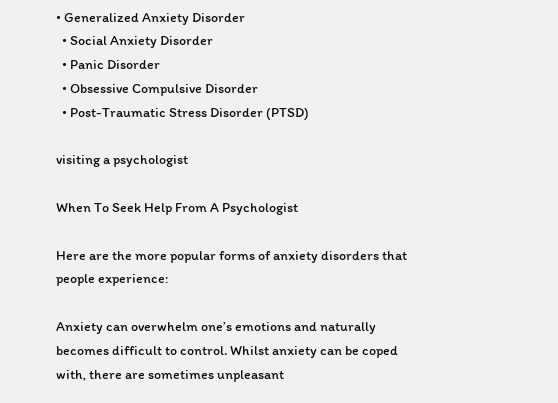• Generalized Anxiety Disorder
  • Social Anxiety Disorder
  • Panic Disorder
  • Obsessive Compulsive Disorder
  • Post-Traumatic Stress Disorder (PTSD)

visiting a psychologist

When To Seek Help From A Psychologist

Here are the more popular forms of anxiety disorders that people experience:

Anxiety can overwhelm one’s emotions and naturally becomes difficult to control. Whilst anxiety can be coped with, there are sometimes unpleasant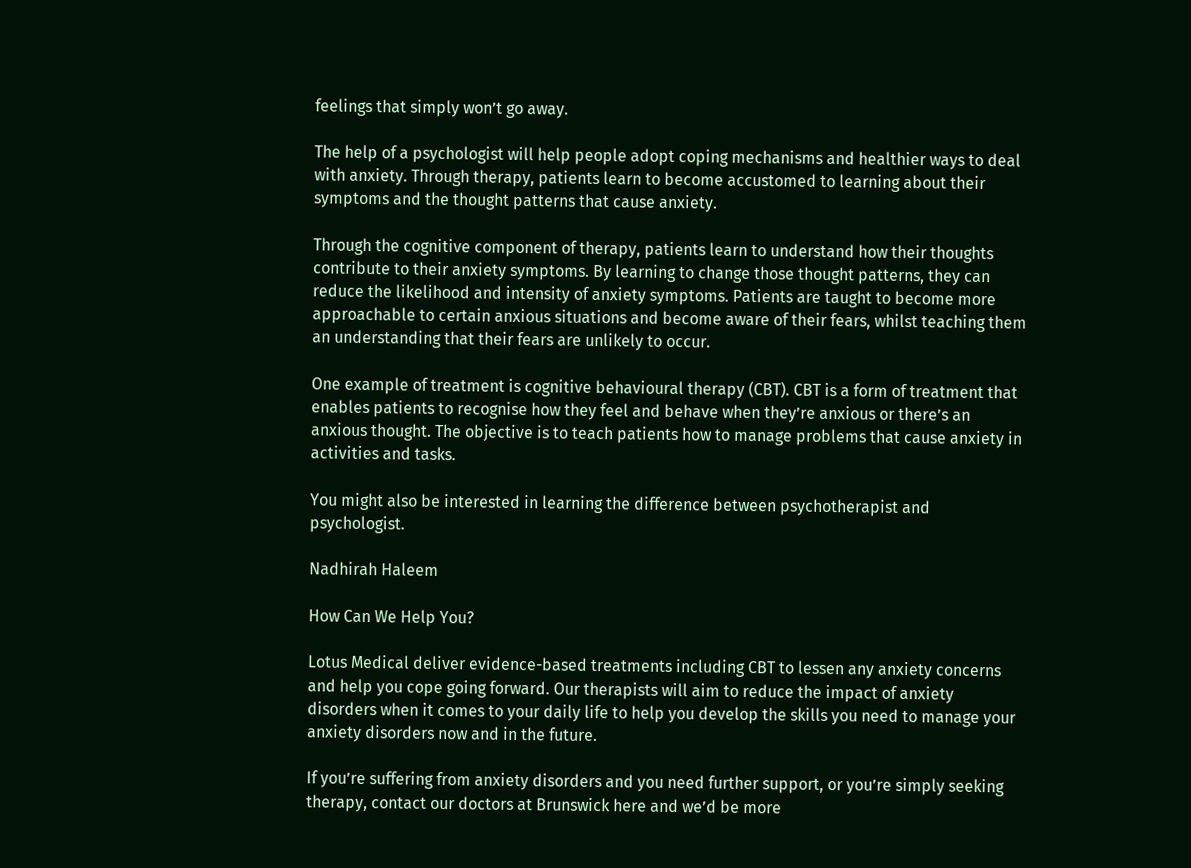feelings that simply won’t go away.

The help of a psychologist will help people adopt coping mechanisms and healthier ways to deal with anxiety. Through therapy, patients learn to become accustomed to learning about their symptoms and the thought patterns that cause anxiety.

Through the cognitive component of therapy, patients learn to understand how their thoughts contribute to their anxiety symptoms. By learning to change those thought patterns, they can reduce the likelihood and intensity of anxiety symptoms. Patients are taught to become more approachable to certain anxious situations and become aware of their fears, whilst teaching them an understanding that their fears are unlikely to occur.

One example of treatment is cognitive behavioural therapy (CBT). CBT is a form of treatment that enables patients to recognise how they feel and behave when they’re anxious or there’s an anxious thought. The objective is to teach patients how to manage problems that cause anxiety in activities and tasks.

You might also be interested in learning the difference between psychotherapist and psychologist.

Nadhirah Haleem

How Can We Help You?

Lotus Medical deliver evidence-based treatments including CBT to lessen any anxiety concerns and help you cope going forward. Our therapists will aim to reduce the impact of anxiety disorders when it comes to your daily life to help you develop the skills you need to manage your anxiety disorders now and in the future.

If you’re suffering from anxiety disorders and you need further support, or you’re simply seeking therapy, contact our doctors at Brunswick here and we’d be more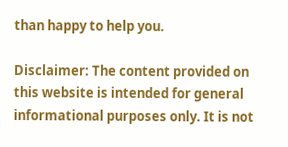than happy to help you.

Disclaimer: The content provided on this website is intended for general informational purposes only. It is not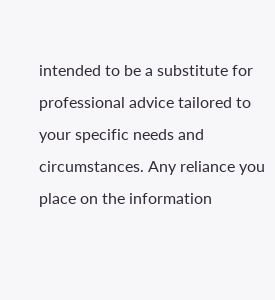intended to be a substitute for professional advice tailored to your specific needs and circumstances. Any reliance you place on the information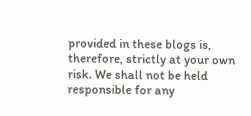provided in these blogs is, therefore, strictly at your own risk. We shall not be held responsible for any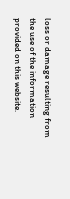loss or damage resulting from the use of the information provided on this website.